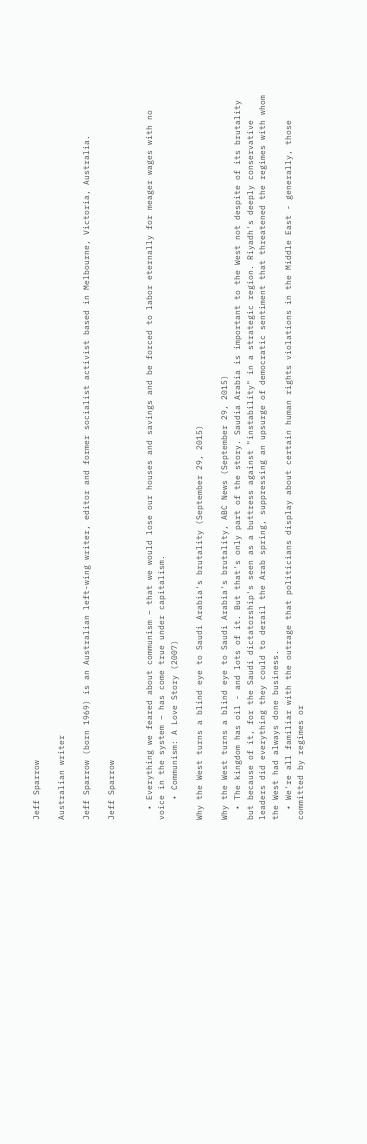Jeff Sparrow

Australian writer

Jeff Sparrow (born 1969) is an Australian left-wing writer, editor and former socialist activist based in Melbourne, Victoria, Australia.

Jeff Sparrow


  • Everything we feared about communism – that we would lose our houses and savings and be forced to labor eternally for meager wages with no voice in the system – has come true under capitalism.
    • Communism: A Love Story (2007)

Why the West turns a blind eye to Saudi Arabia's brutality (September 29, 2015)

Why the West turns a blind eye to Saudi Arabia's brutality, ABC News (September 29, 2015)
  • The kingdom has oil - and lots of it. But that's only part of the story. Saudia Arabia is important to the West not despite of its brutality but because of it, for the Saudi dictatorship's seen as a buttress against "instability" in a strategic region. Riyadh's deeply conservative leaders did everything they could to derail the Arab spring, suppressing an upsurge of democratic sentiment that threatened the regimes with whom the West had always done business.
  • We're all familiar with the outrage that politicians display about certain human rights violations in the Middle East - generally, those committed by regimes or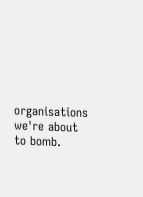organisations we're about to bomb.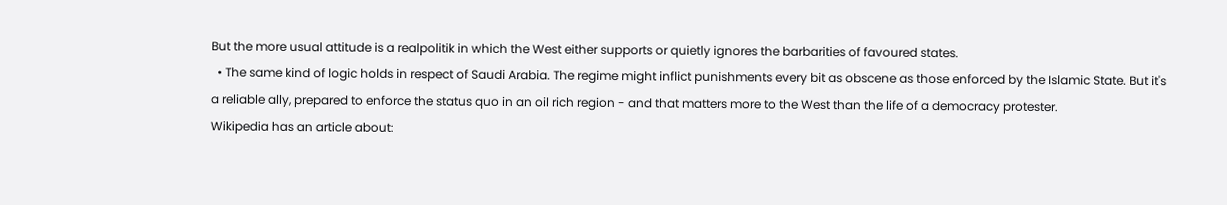But the more usual attitude is a realpolitik in which the West either supports or quietly ignores the barbarities of favoured states.
  • The same kind of logic holds in respect of Saudi Arabia. The regime might inflict punishments every bit as obscene as those enforced by the Islamic State. But it's a reliable ally, prepared to enforce the status quo in an oil rich region - and that matters more to the West than the life of a democracy protester.
Wikipedia has an article about: